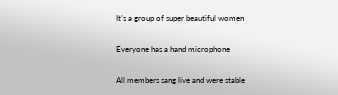It’s a group of super beautiful women

Everyone has a hand microphone

All members sang live and were stable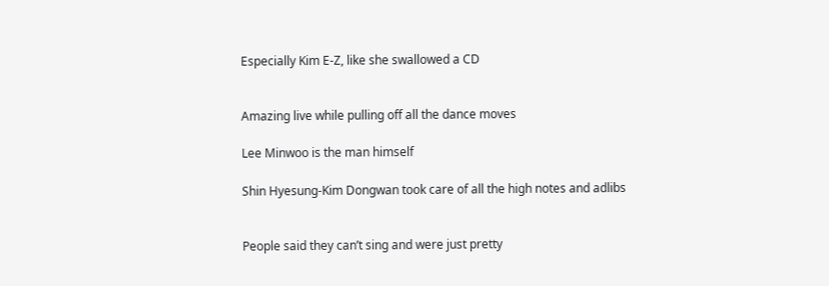Especially Kim E-Z, like she swallowed a CD


Amazing live while pulling off all the dance moves

Lee Minwoo is the man himself

Shin Hyesung-Kim Dongwan took care of all the high notes and adlibs


People said they can’t sing and were just pretty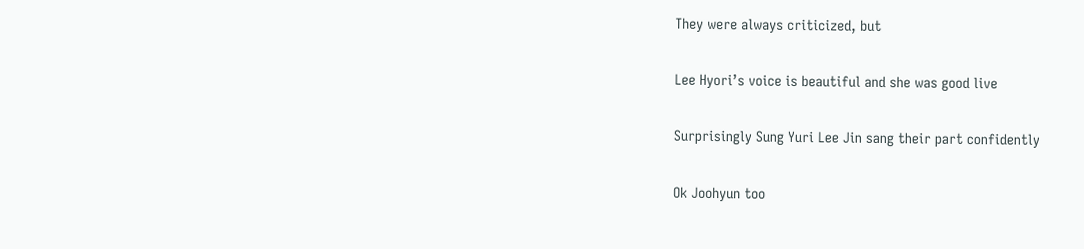They were always criticized, but

Lee Hyori’s voice is beautiful and she was good live

Surprisingly Sung Yuri Lee Jin sang their part confidently

Ok Joohyun too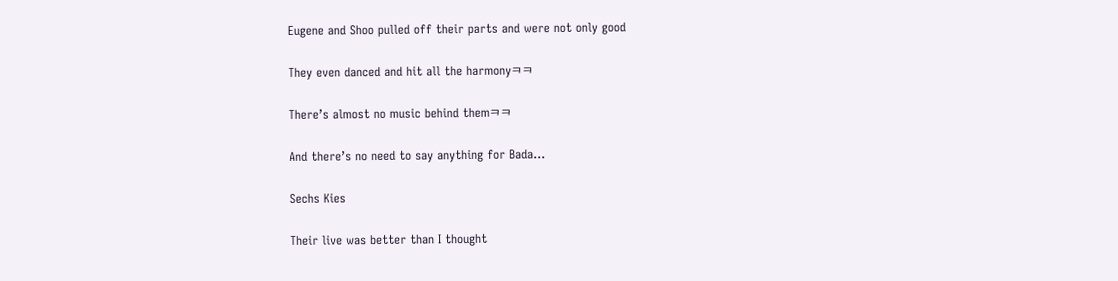Eugene and Shoo pulled off their parts and were not only good

They even danced and hit all the harmonyㅋㅋ

There’s almost no music behind themㅋㅋ

And there’s no need to say anything for Bada…

Sechs Kies

Their live was better than I thought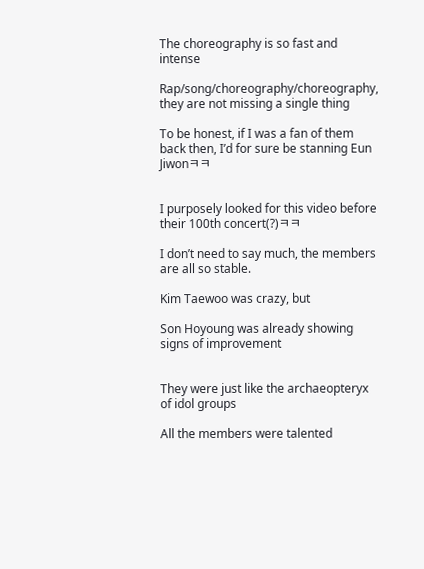The choreography is so fast and intense

Rap/song/choreography/choreography, they are not missing a single thing

To be honest, if I was a fan of them back then, I’d for sure be stanning Eun Jiwonㅋㅋ


I purposely looked for this video before their 100th concert(?)ㅋㅋ

I don’t need to say much, the members are all so stable.

Kim Taewoo was crazy, but

Son Hoyoung was already showing signs of improvement


They were just like the archaeopteryx of idol groups

All the members were talented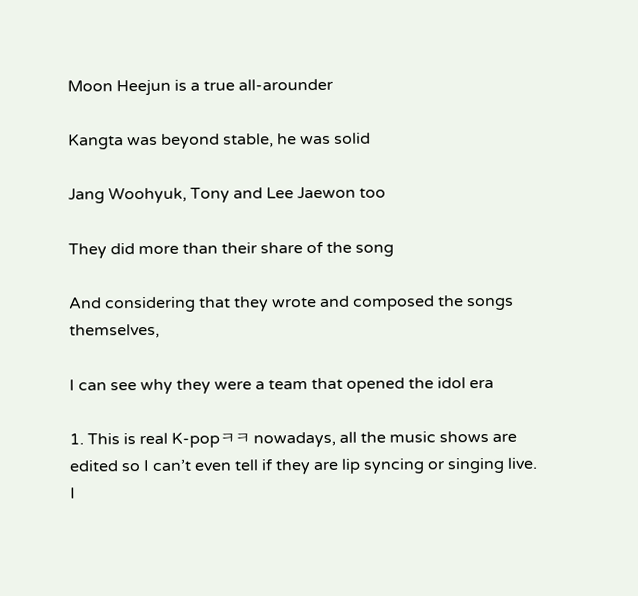Moon Heejun is a true all-arounder

Kangta was beyond stable, he was solid

Jang Woohyuk, Tony and Lee Jaewon too

They did more than their share of the song

And considering that they wrote and composed the songs themselves,

I can see why they were a team that opened the idol era

1. This is real K-popㅋㅋ nowadays, all the music shows are edited so I can’t even tell if they are lip syncing or singing live. I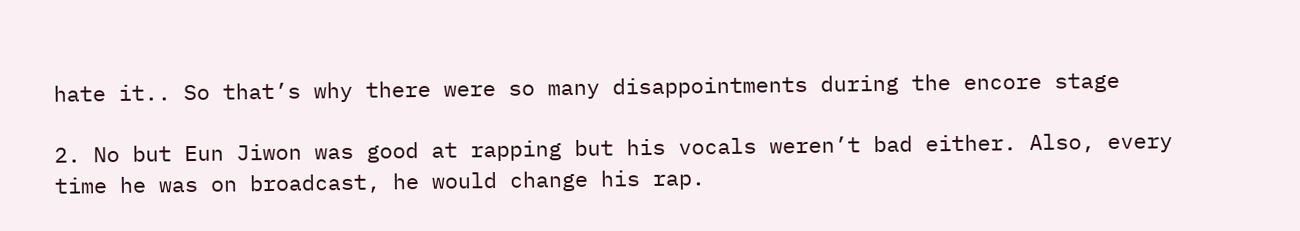hate it.. So that’s why there were so many disappointments during the encore stage

2. No but Eun Jiwon was good at rapping but his vocals weren’t bad either. Also, every time he was on broadcast, he would change his rap.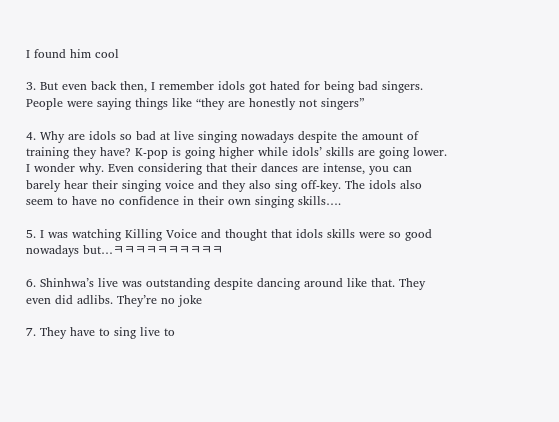I found him cool

3. But even back then, I remember idols got hated for being bad singers. People were saying things like “they are honestly not singers”

4. Why are idols so bad at live singing nowadays despite the amount of training they have? K-pop is going higher while idols’ skills are going lower. I wonder why. Even considering that their dances are intense, you can barely hear their singing voice and they also sing off-key. The idols also seem to have no confidence in their own singing skills….

5. I was watching Killing Voice and thought that idols skills were so good nowadays but…ㅋㅋㅋㅋㅋㅋㅋㅋㅋㅋ

6. Shinhwa’s live was outstanding despite dancing around like that. They even did adlibs. They’re no joke

7. They have to sing live to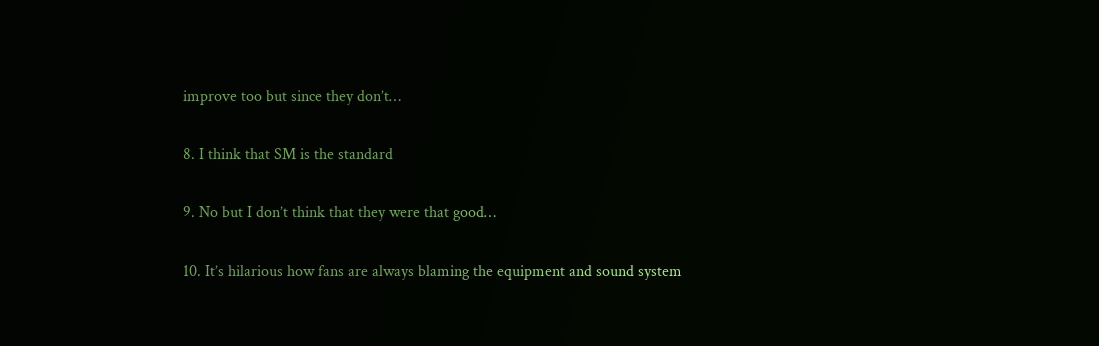improve too but since they don’t…

8. I think that SM is the standard

9. No but I don’t think that they were that good…

10. It’s hilarious how fans are always blaming the equipment and sound system